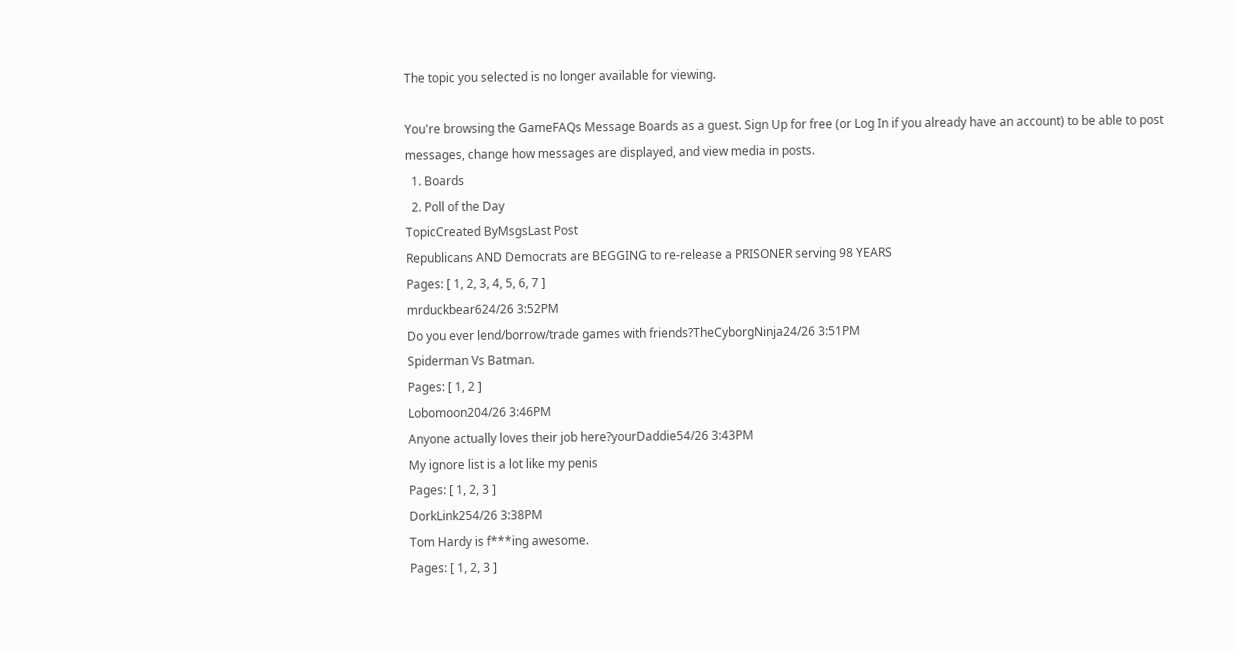The topic you selected is no longer available for viewing.

You're browsing the GameFAQs Message Boards as a guest. Sign Up for free (or Log In if you already have an account) to be able to post messages, change how messages are displayed, and view media in posts.
  1. Boards
  2. Poll of the Day
TopicCreated ByMsgsLast Post
Republicans AND Democrats are BEGGING to re-release a PRISONER serving 98 YEARS
Pages: [ 1, 2, 3, 4, 5, 6, 7 ]
mrduckbear624/26 3:52PM
Do you ever lend/borrow/trade games with friends?TheCyborgNinja24/26 3:51PM
Spiderman Vs Batman.
Pages: [ 1, 2 ]
Lobomoon204/26 3:46PM
Anyone actually loves their job here?yourDaddie54/26 3:43PM
My ignore list is a lot like my penis
Pages: [ 1, 2, 3 ]
DorkLink254/26 3:38PM
Tom Hardy is f***ing awesome.
Pages: [ 1, 2, 3 ]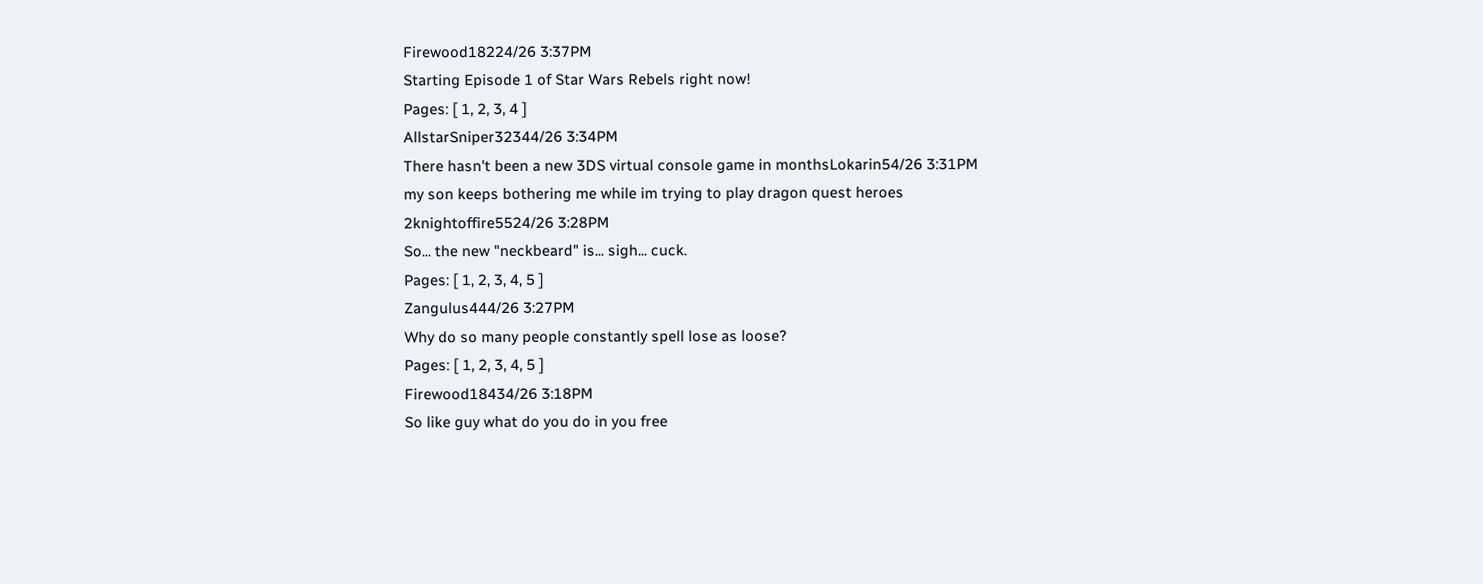Firewood18224/26 3:37PM
Starting Episode 1 of Star Wars Rebels right now!
Pages: [ 1, 2, 3, 4 ]
AllstarSniper32344/26 3:34PM
There hasn't been a new 3DS virtual console game in monthsLokarin54/26 3:31PM
my son keeps bothering me while im trying to play dragon quest heroes 2knightoffire5524/26 3:28PM
So... the new "neckbeard" is... sigh... cuck.
Pages: [ 1, 2, 3, 4, 5 ]
Zangulus444/26 3:27PM
Why do so many people constantly spell lose as loose?
Pages: [ 1, 2, 3, 4, 5 ]
Firewood18434/26 3:18PM
So like guy what do you do in you free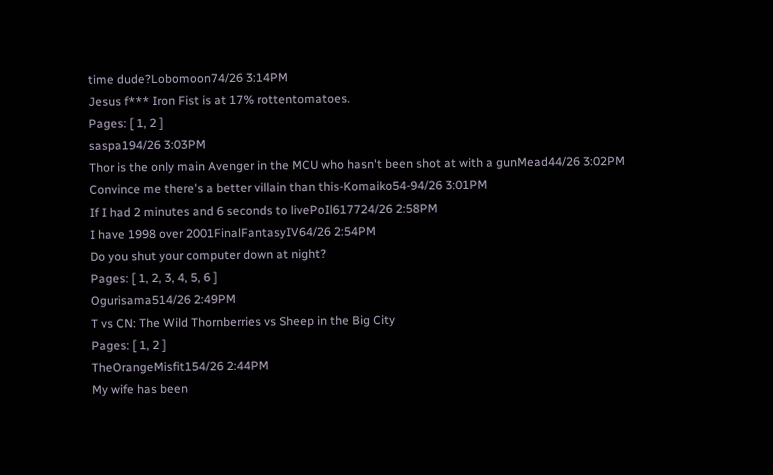time dude?Lobomoon74/26 3:14PM
Jesus f*** Iron Fist is at 17% rottentomatoes.
Pages: [ 1, 2 ]
saspa194/26 3:03PM
Thor is the only main Avenger in the MCU who hasn't been shot at with a gunMead44/26 3:02PM
Convince me there's a better villain than this-Komaiko54-94/26 3:01PM
If I had 2 minutes and 6 seconds to livePoIl617724/26 2:58PM
I have 1998 over 2001FinalFantasyIV64/26 2:54PM
Do you shut your computer down at night?
Pages: [ 1, 2, 3, 4, 5, 6 ]
Ogurisama514/26 2:49PM
T vs CN: The Wild Thornberries vs Sheep in the Big City
Pages: [ 1, 2 ]
TheOrangeMisfit154/26 2:44PM
My wife has been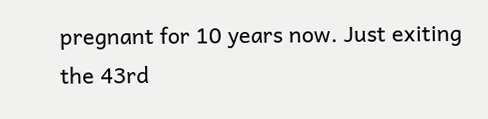pregnant for 10 years now. Just exiting the 43rd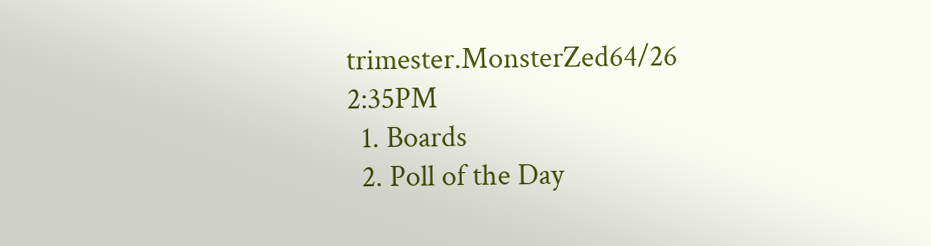trimester.MonsterZed64/26 2:35PM
  1. Boards
  2. Poll of the Day